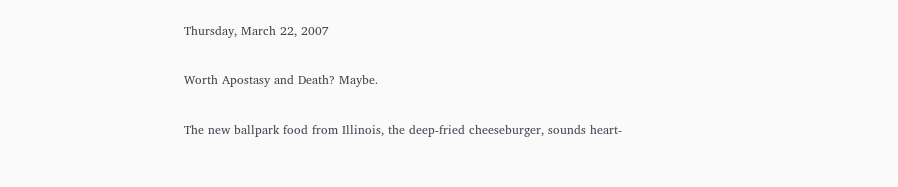Thursday, March 22, 2007

Worth Apostasy and Death? Maybe.

The new ballpark food from Illinois, the deep-fried cheeseburger, sounds heart-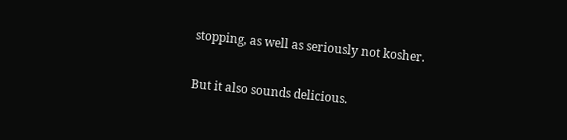stopping, as well as seriously not kosher.

But it also sounds delicious.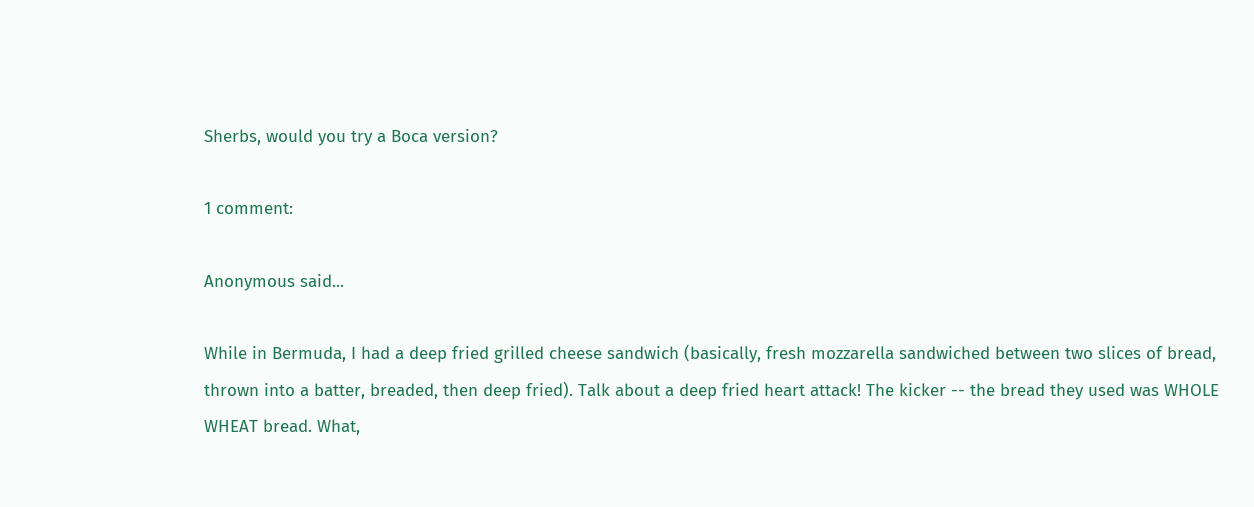Sherbs, would you try a Boca version?

1 comment:

Anonymous said...

While in Bermuda, I had a deep fried grilled cheese sandwich (basically, fresh mozzarella sandwiched between two slices of bread, thrown into a batter, breaded, then deep fried). Talk about a deep fried heart attack! The kicker -- the bread they used was WHOLE WHEAT bread. What,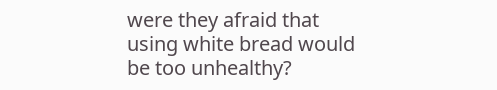were they afraid that using white bread would be too unhealthy?